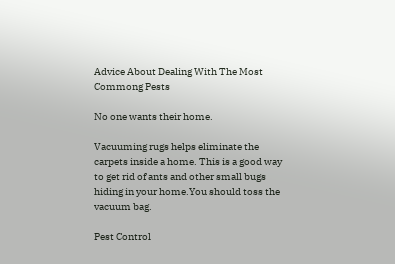Advice About Dealing With The Most Commong Pests

No one wants their home.

Vacuuming rugs helps eliminate the carpets inside a home. This is a good way to get rid of ants and other small bugs hiding in your home.You should toss the vacuum bag.

Pest Control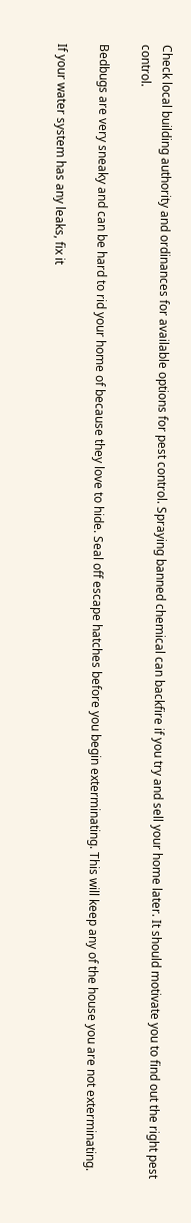Check local building authority and ordinances for available options for pest control. Spraying banned chemical can backfire if you try and sell your home later. It should motivate you to find out the right pest control.

Bedbugs are very sneaky and can be hard to rid your home of because they love to hide. Seal off escape hatches before you begin exterminating. This will keep any of the house you are not exterminating.

If your water system has any leaks, fix it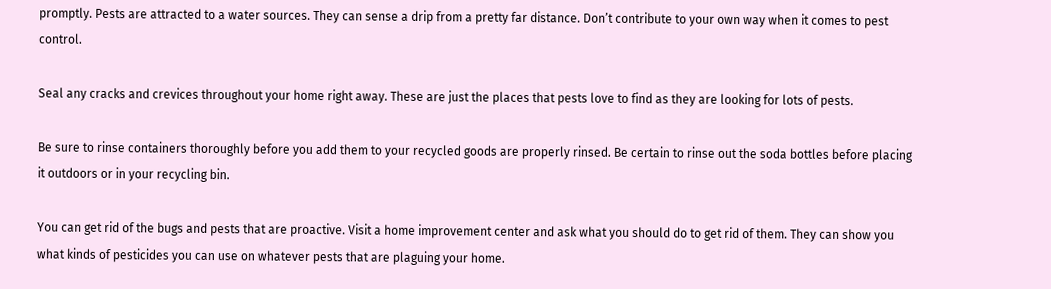promptly. Pests are attracted to a water sources. They can sense a drip from a pretty far distance. Don’t contribute to your own way when it comes to pest control.

Seal any cracks and crevices throughout your home right away. These are just the places that pests love to find as they are looking for lots of pests.

Be sure to rinse containers thoroughly before you add them to your recycled goods are properly rinsed. Be certain to rinse out the soda bottles before placing it outdoors or in your recycling bin.

You can get rid of the bugs and pests that are proactive. Visit a home improvement center and ask what you should do to get rid of them. They can show you what kinds of pesticides you can use on whatever pests that are plaguing your home.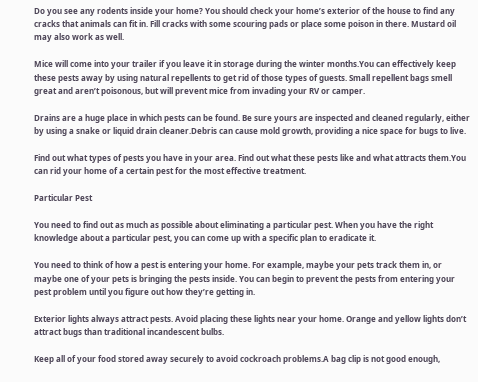Do you see any rodents inside your home? You should check your home’s exterior of the house to find any cracks that animals can fit in. Fill cracks with some scouring pads or place some poison in there. Mustard oil may also work as well.

Mice will come into your trailer if you leave it in storage during the winter months.You can effectively keep these pests away by using natural repellents to get rid of those types of guests. Small repellent bags smell great and aren’t poisonous, but will prevent mice from invading your RV or camper.

Drains are a huge place in which pests can be found. Be sure yours are inspected and cleaned regularly, either by using a snake or liquid drain cleaner.Debris can cause mold growth, providing a nice space for bugs to live.

Find out what types of pests you have in your area. Find out what these pests like and what attracts them.You can rid your home of a certain pest for the most effective treatment.

Particular Pest

You need to find out as much as possible about eliminating a particular pest. When you have the right knowledge about a particular pest, you can come up with a specific plan to eradicate it.

You need to think of how a pest is entering your home. For example, maybe your pets track them in, or maybe one of your pets is bringing the pests inside. You can begin to prevent the pests from entering your pest problem until you figure out how they’re getting in.

Exterior lights always attract pests. Avoid placing these lights near your home. Orange and yellow lights don’t attract bugs than traditional incandescent bulbs.

Keep all of your food stored away securely to avoid cockroach problems.A bag clip is not good enough,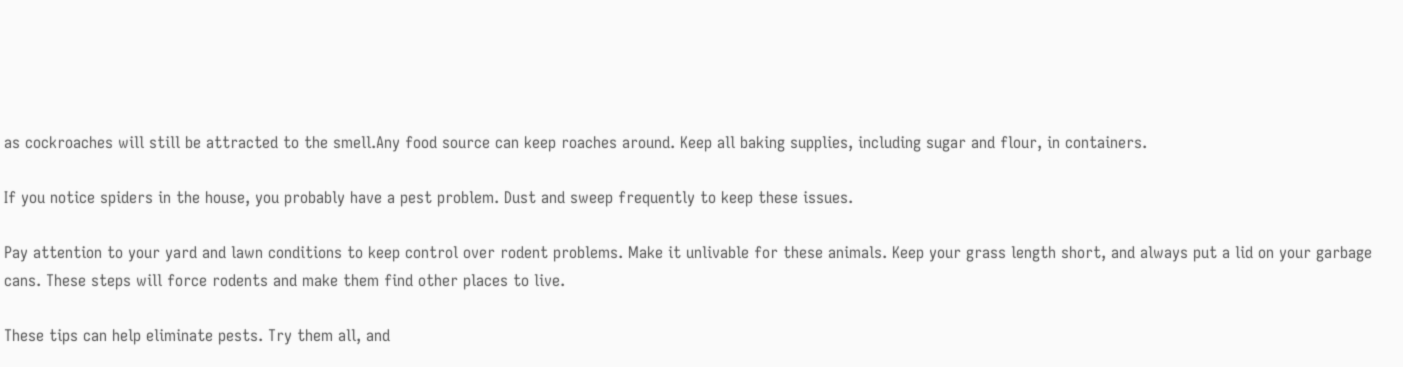as cockroaches will still be attracted to the smell.Any food source can keep roaches around. Keep all baking supplies, including sugar and flour, in containers.

If you notice spiders in the house, you probably have a pest problem. Dust and sweep frequently to keep these issues.

Pay attention to your yard and lawn conditions to keep control over rodent problems. Make it unlivable for these animals. Keep your grass length short, and always put a lid on your garbage cans. These steps will force rodents and make them find other places to live.

These tips can help eliminate pests. Try them all, and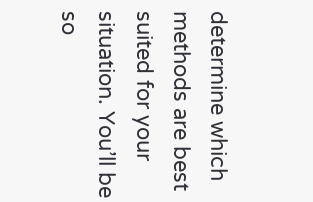determine which methods are best suited for your situation. You’ll be so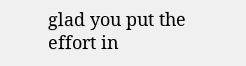glad you put the effort in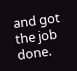and got the job done.